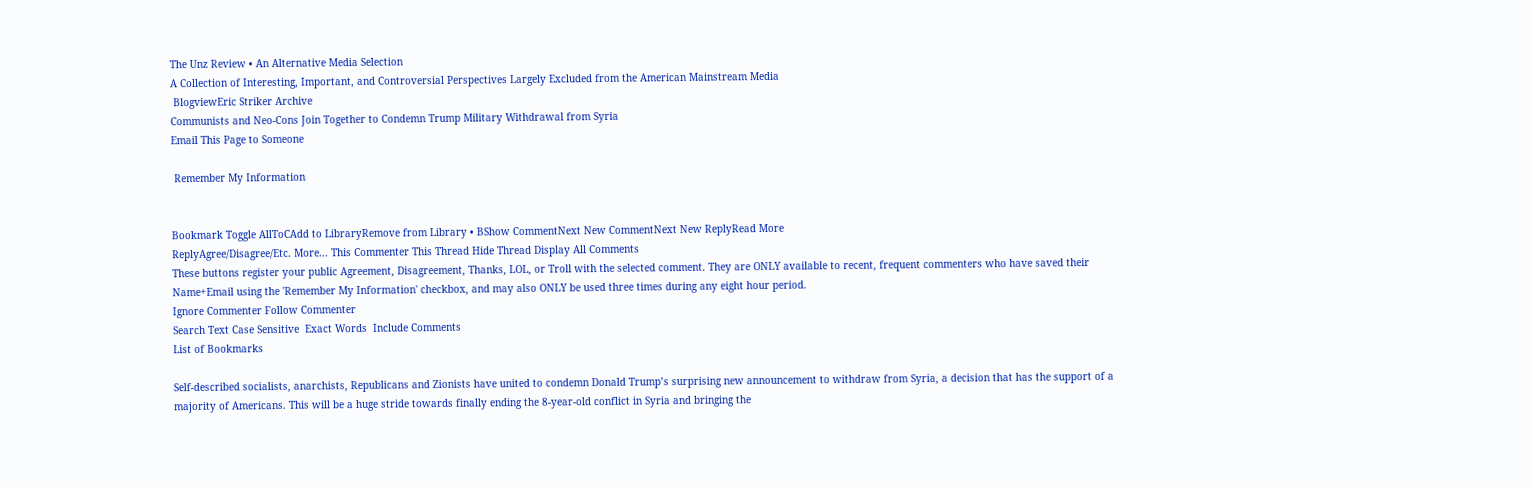The Unz Review • An Alternative Media Selection
A Collection of Interesting, Important, and Controversial Perspectives Largely Excluded from the American Mainstream Media
 BlogviewEric Striker Archive
Communists and Neo-Cons Join Together to Condemn Trump Military Withdrawal from Syria
Email This Page to Someone

 Remember My Information


Bookmark Toggle AllToCAdd to LibraryRemove from Library • BShow CommentNext New CommentNext New ReplyRead More
ReplyAgree/Disagree/Etc. More... This Commenter This Thread Hide Thread Display All Comments
These buttons register your public Agreement, Disagreement, Thanks, LOL, or Troll with the selected comment. They are ONLY available to recent, frequent commenters who have saved their Name+Email using the 'Remember My Information' checkbox, and may also ONLY be used three times during any eight hour period.
Ignore Commenter Follow Commenter
Search Text Case Sensitive  Exact Words  Include Comments
List of Bookmarks

Self-described socialists, anarchists, Republicans and Zionists have united to condemn Donald Trump’s surprising new announcement to withdraw from Syria, a decision that has the support of a majority of Americans. This will be a huge stride towards finally ending the 8-year-old conflict in Syria and bringing the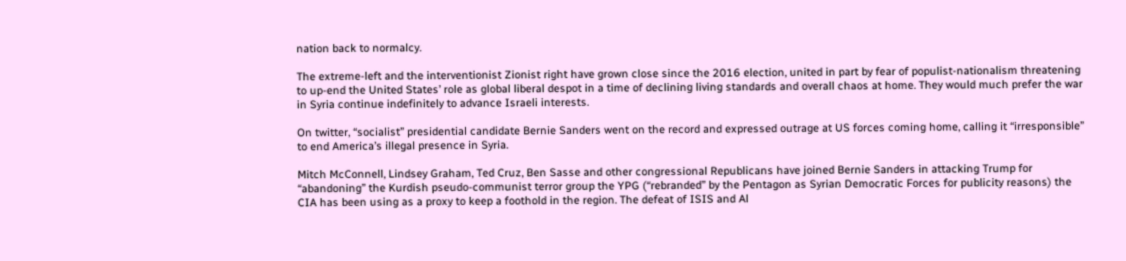nation back to normalcy.

The extreme-left and the interventionist Zionist right have grown close since the 2016 election, united in part by fear of populist-nationalism threatening to up-end the United States’ role as global liberal despot in a time of declining living standards and overall chaos at home. They would much prefer the war in Syria continue indefinitely to advance Israeli interests.

On twitter, “socialist” presidential candidate Bernie Sanders went on the record and expressed outrage at US forces coming home, calling it “irresponsible” to end America’s illegal presence in Syria.

Mitch McConnell, Lindsey Graham, Ted Cruz, Ben Sasse and other congressional Republicans have joined Bernie Sanders in attacking Trump for “abandoning” the Kurdish pseudo-communist terror group the YPG (“rebranded” by the Pentagon as Syrian Democratic Forces for publicity reasons) the CIA has been using as a proxy to keep a foothold in the region. The defeat of ISIS and Al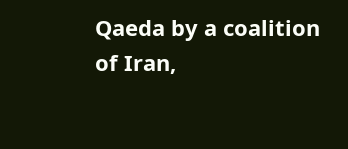Qaeda by a coalition of Iran,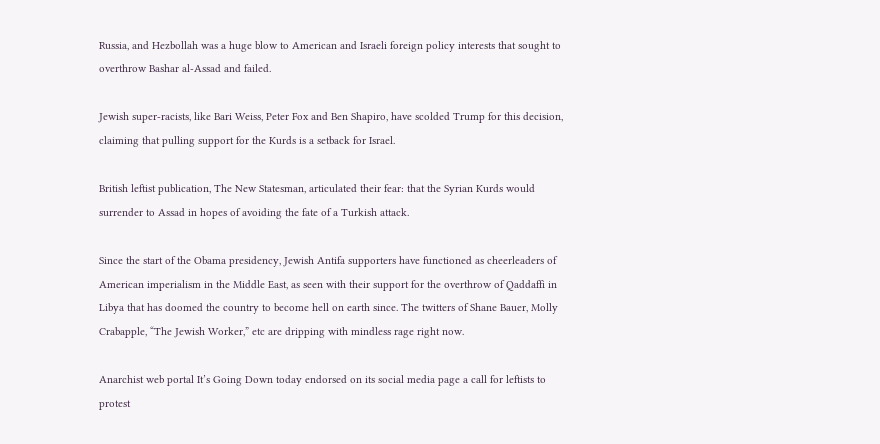Russia, and Hezbollah was a huge blow to American and Israeli foreign policy interests that sought to overthrow Bashar al-Assad and failed.

Jewish super-racists, like Bari Weiss, Peter Fox and Ben Shapiro, have scolded Trump for this decision, claiming that pulling support for the Kurds is a setback for Israel.

British leftist publication, The New Statesman, articulated their fear: that the Syrian Kurds would surrender to Assad in hopes of avoiding the fate of a Turkish attack.

Since the start of the Obama presidency, Jewish Antifa supporters have functioned as cheerleaders of American imperialism in the Middle East, as seen with their support for the overthrow of Qaddaffi in Libya that has doomed the country to become hell on earth since. The twitters of Shane Bauer, Molly Crabapple, “The Jewish Worker,” etc are dripping with mindless rage right now.

Anarchist web portal It’s Going Down today endorsed on its social media page a call for leftists to protest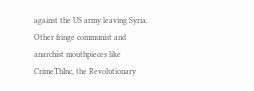against the US army leaving Syria. Other fringe communist and anarchist mouthpieces like CrimeThInc, the Revolutionary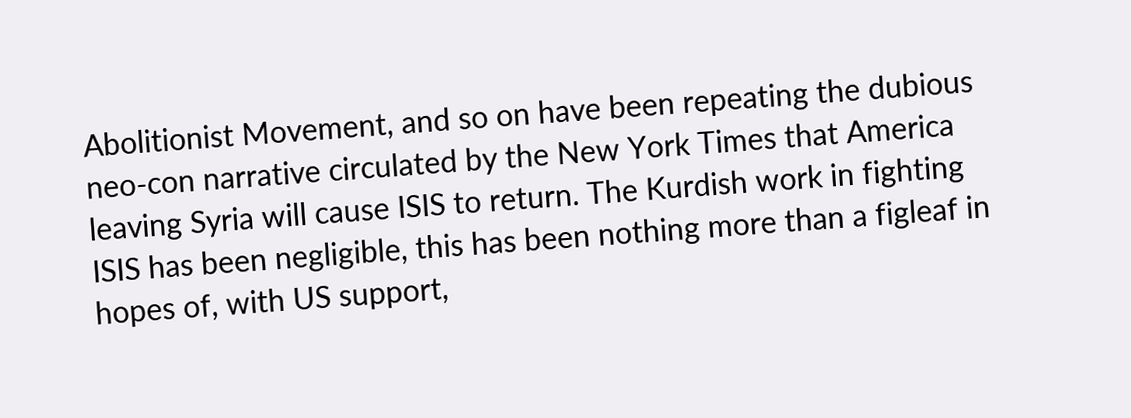Abolitionist Movement, and so on have been repeating the dubious neo-con narrative circulated by the New York Times that America leaving Syria will cause ISIS to return. The Kurdish work in fighting ISIS has been negligible, this has been nothing more than a figleaf in hopes of, with US support,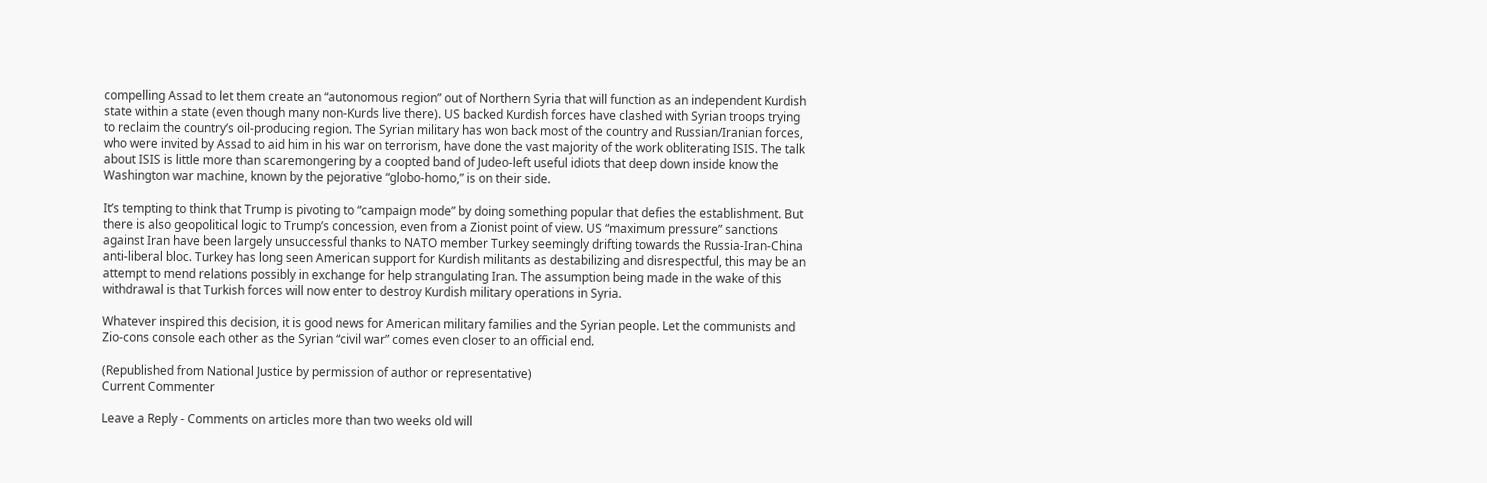compelling Assad to let them create an “autonomous region” out of Northern Syria that will function as an independent Kurdish state within a state (even though many non-Kurds live there). US backed Kurdish forces have clashed with Syrian troops trying to reclaim the country’s oil-producing region. The Syrian military has won back most of the country and Russian/Iranian forces, who were invited by Assad to aid him in his war on terrorism, have done the vast majority of the work obliterating ISIS. The talk about ISIS is little more than scaremongering by a coopted band of Judeo-left useful idiots that deep down inside know the Washington war machine, known by the pejorative “globo-homo,” is on their side.

It’s tempting to think that Trump is pivoting to “campaign mode” by doing something popular that defies the establishment. But there is also geopolitical logic to Trump’s concession, even from a Zionist point of view. US “maximum pressure” sanctions against Iran have been largely unsuccessful thanks to NATO member Turkey seemingly drifting towards the Russia-Iran-China anti-liberal bloc. Turkey has long seen American support for Kurdish militants as destabilizing and disrespectful, this may be an attempt to mend relations possibly in exchange for help strangulating Iran. The assumption being made in the wake of this withdrawal is that Turkish forces will now enter to destroy Kurdish military operations in Syria.

Whatever inspired this decision, it is good news for American military families and the Syrian people. Let the communists and Zio-cons console each other as the Syrian “civil war” comes even closer to an official end.

(Republished from National Justice by permission of author or representative)
Current Commenter

Leave a Reply - Comments on articles more than two weeks old will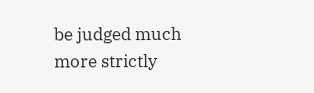be judged much more strictly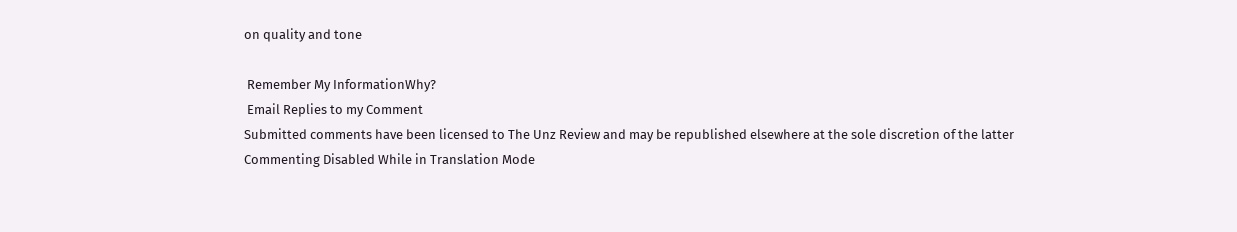on quality and tone

 Remember My InformationWhy?
 Email Replies to my Comment
Submitted comments have been licensed to The Unz Review and may be republished elsewhere at the sole discretion of the latter
Commenting Disabled While in Translation Mode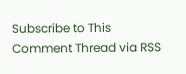Subscribe to This Comment Thread via RSS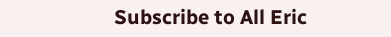Subscribe to All Eric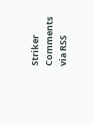Striker Comments via RSS